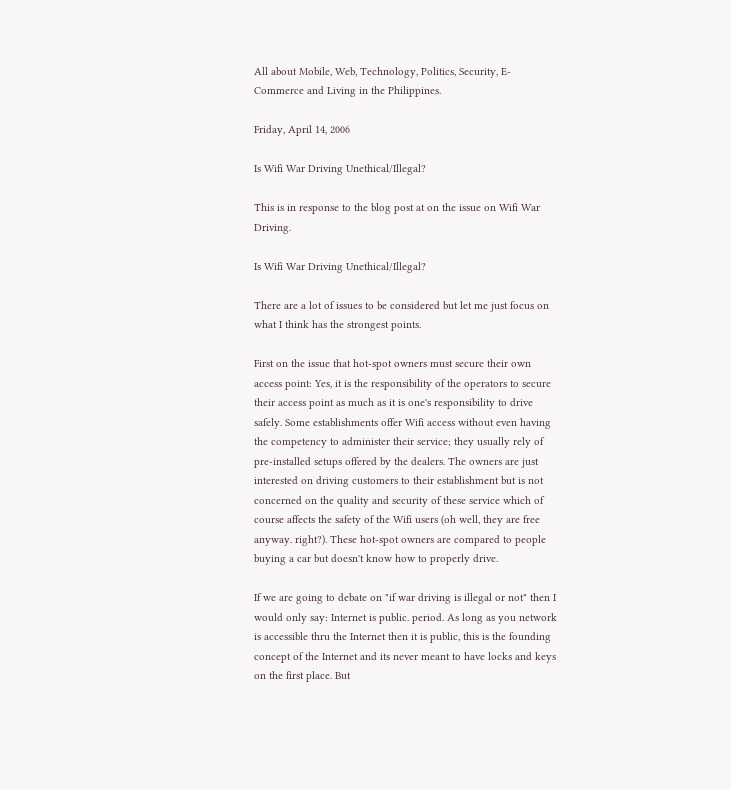All about Mobile, Web, Technology, Politics, Security, E-Commerce and Living in the Philippines.

Friday, April 14, 2006

Is Wifi War Driving Unethical/Illegal?

This is in response to the blog post at on the issue on Wifi War Driving.

Is Wifi War Driving Unethical/Illegal?

There are a lot of issues to be considered but let me just focus on what I think has the strongest points.

First on the issue that hot-spot owners must secure their own access point: Yes, it is the responsibility of the operators to secure their access point as much as it is one's responsibility to drive safely. Some establishments offer Wifi access without even having the competency to administer their service; they usually rely of pre-installed setups offered by the dealers. The owners are just interested on driving customers to their establishment but is not concerned on the quality and security of these service which of course affects the safety of the Wifi users (oh well, they are free anyway. right?). These hot-spot owners are compared to people buying a car but doesn't know how to properly drive.

If we are going to debate on "if war driving is illegal or not" then I would only say: Internet is public. period. As long as you network is accessible thru the Internet then it is public, this is the founding concept of the Internet and its never meant to have locks and keys on the first place. But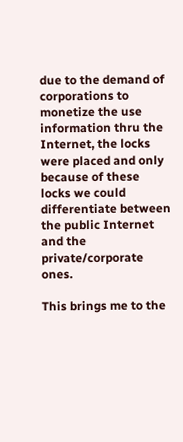due to the demand of corporations to monetize the use information thru the Internet, the locks were placed and only because of these locks we could differentiate between the public Internet and the private/corporate ones.

This brings me to the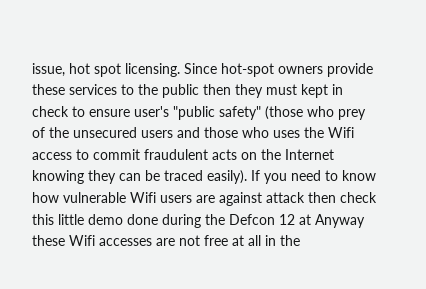issue, hot spot licensing. Since hot-spot owners provide these services to the public then they must kept in check to ensure user's "public safety" (those who prey of the unsecured users and those who uses the Wifi access to commit fraudulent acts on the Internet knowing they can be traced easily). If you need to know how vulnerable Wifi users are against attack then check this little demo done during the Defcon 12 at Anyway these Wifi accesses are not free at all in the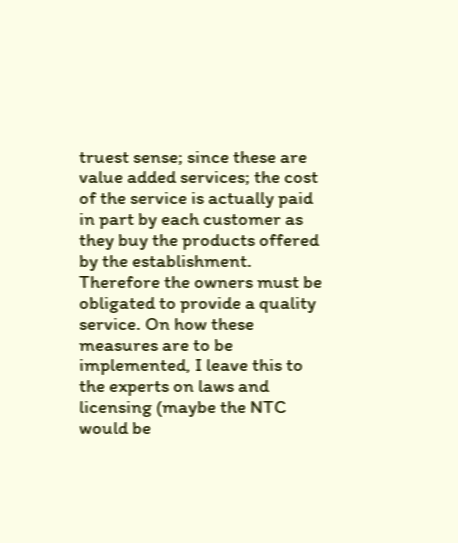truest sense; since these are value added services; the cost of the service is actually paid in part by each customer as they buy the products offered by the establishment. Therefore the owners must be obligated to provide a quality service. On how these measures are to be implemented, I leave this to the experts on laws and licensing (maybe the NTC would be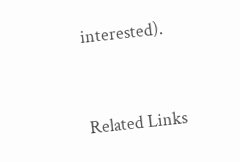interested).


Related Links